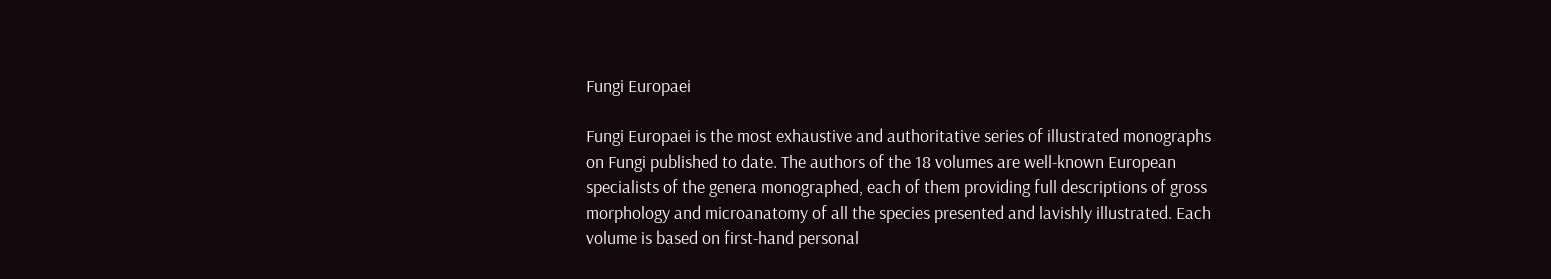Fungi Europaei

Fungi Europaei is the most exhaustive and authoritative series of illustrated monographs on Fungi published to date. The authors of the 18 volumes are well-known European specialists of the genera monographed, each of them providing full descriptions of gross morphology and microanatomy of all the species presented and lavishly illustrated. Each volume is based on first-hand personal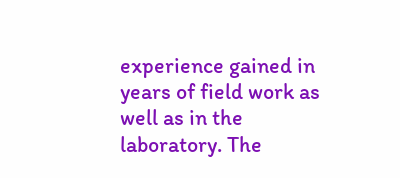experience gained in years of field work as well as in the laboratory. The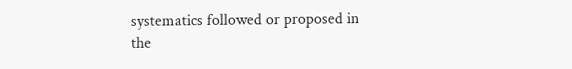systematics followed or proposed in the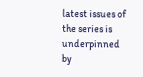latest issues of the series is underpinned by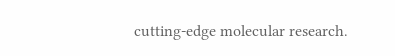cutting-edge molecular research.